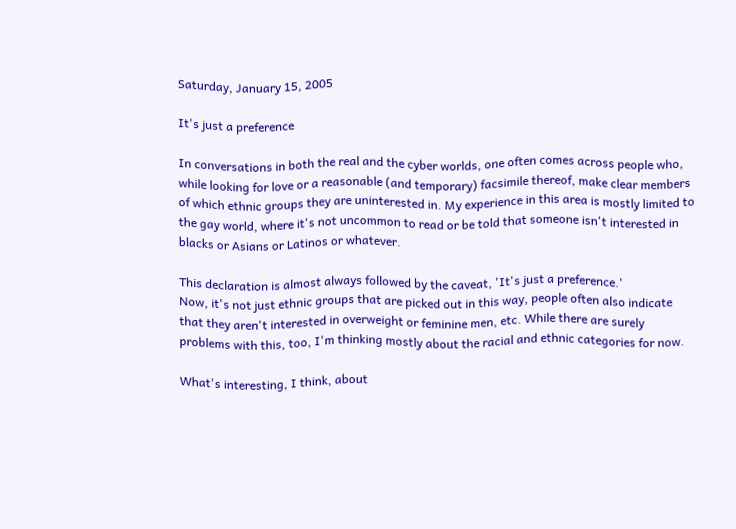Saturday, January 15, 2005

It's just a preference

In conversations in both the real and the cyber worlds, one often comes across people who, while looking for love or a reasonable (and temporary) facsimile thereof, make clear members of which ethnic groups they are uninterested in. My experience in this area is mostly limited to the gay world, where it's not uncommon to read or be told that someone isn't interested in blacks or Asians or Latinos or whatever.

This declaration is almost always followed by the caveat, 'It's just a preference.'
Now, it's not just ethnic groups that are picked out in this way, people often also indicate that they aren't interested in overweight or feminine men, etc. While there are surely problems with this, too, I'm thinking mostly about the racial and ethnic categories for now.

What's interesting, I think, about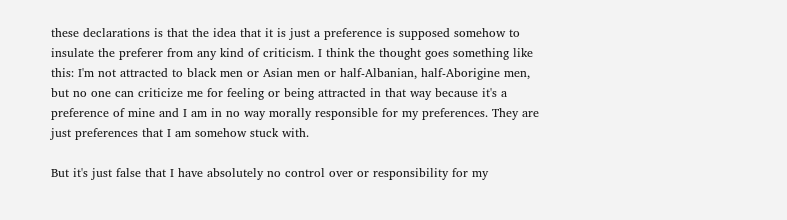these declarations is that the idea that it is just a preference is supposed somehow to insulate the preferer from any kind of criticism. I think the thought goes something like this: I'm not attracted to black men or Asian men or half-Albanian, half-Aborigine men, but no one can criticize me for feeling or being attracted in that way because it's a preference of mine and I am in no way morally responsible for my preferences. They are just preferences that I am somehow stuck with.

But it's just false that I have absolutely no control over or responsibility for my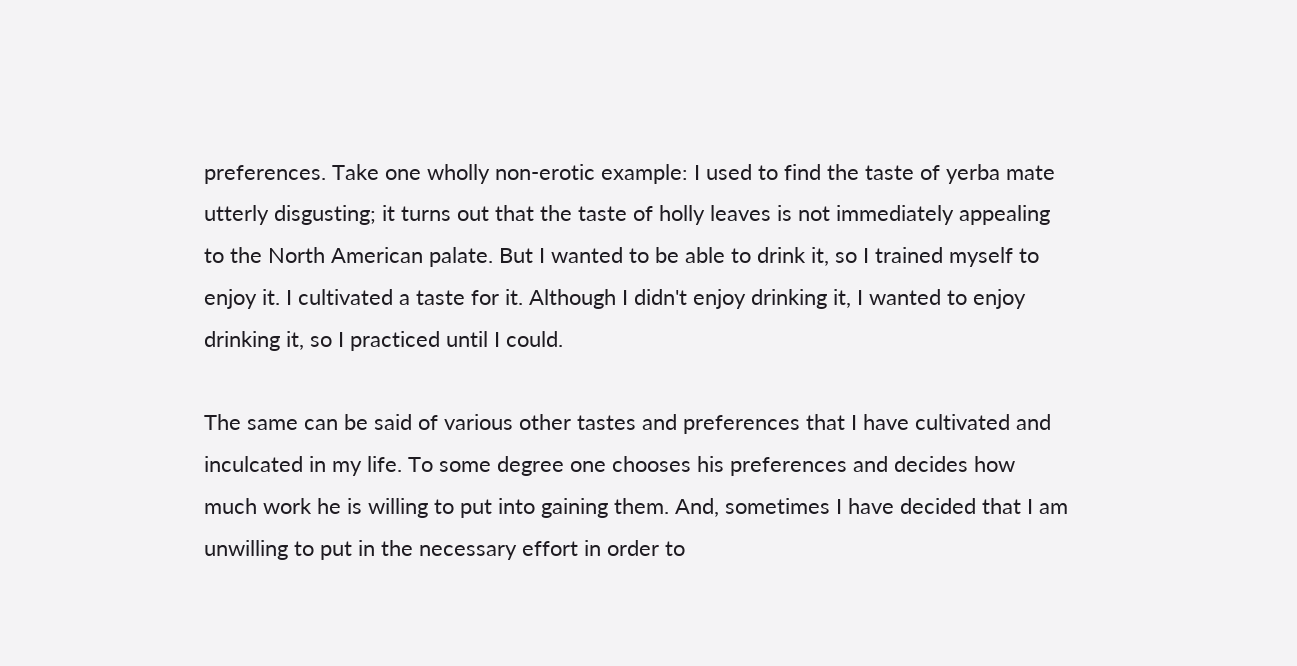preferences. Take one wholly non-erotic example: I used to find the taste of yerba mate utterly disgusting; it turns out that the taste of holly leaves is not immediately appealing to the North American palate. But I wanted to be able to drink it, so I trained myself to enjoy it. I cultivated a taste for it. Although I didn't enjoy drinking it, I wanted to enjoy drinking it, so I practiced until I could.

The same can be said of various other tastes and preferences that I have cultivated and inculcated in my life. To some degree one chooses his preferences and decides how much work he is willing to put into gaining them. And, sometimes I have decided that I am unwilling to put in the necessary effort in order to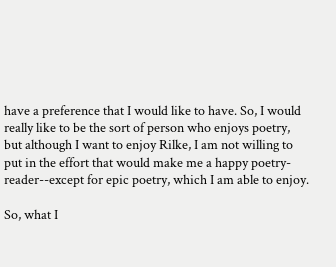have a preference that I would like to have. So, I would really like to be the sort of person who enjoys poetry, but although I want to enjoy Rilke, I am not willing to put in the effort that would make me a happy poetry-reader--except for epic poetry, which I am able to enjoy.

So, what I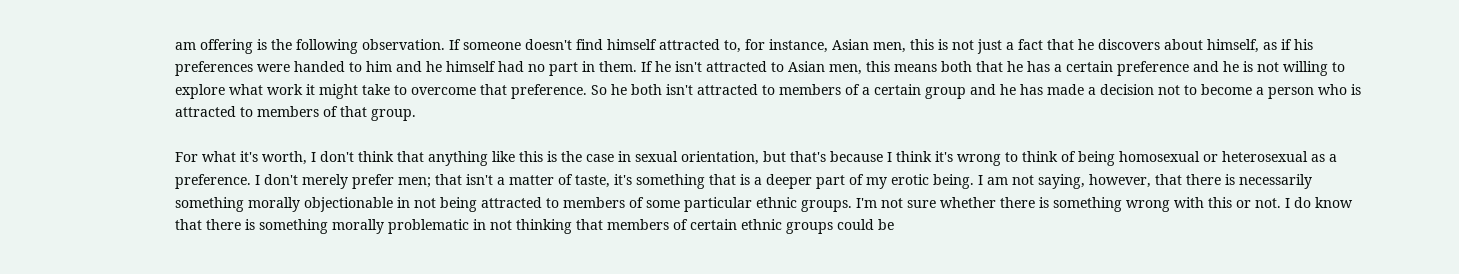am offering is the following observation. If someone doesn't find himself attracted to, for instance, Asian men, this is not just a fact that he discovers about himself, as if his preferences were handed to him and he himself had no part in them. If he isn't attracted to Asian men, this means both that he has a certain preference and he is not willing to explore what work it might take to overcome that preference. So he both isn't attracted to members of a certain group and he has made a decision not to become a person who is attracted to members of that group.

For what it's worth, I don't think that anything like this is the case in sexual orientation, but that's because I think it's wrong to think of being homosexual or heterosexual as a preference. I don't merely prefer men; that isn't a matter of taste, it's something that is a deeper part of my erotic being. I am not saying, however, that there is necessarily something morally objectionable in not being attracted to members of some particular ethnic groups. I'm not sure whether there is something wrong with this or not. I do know that there is something morally problematic in not thinking that members of certain ethnic groups could be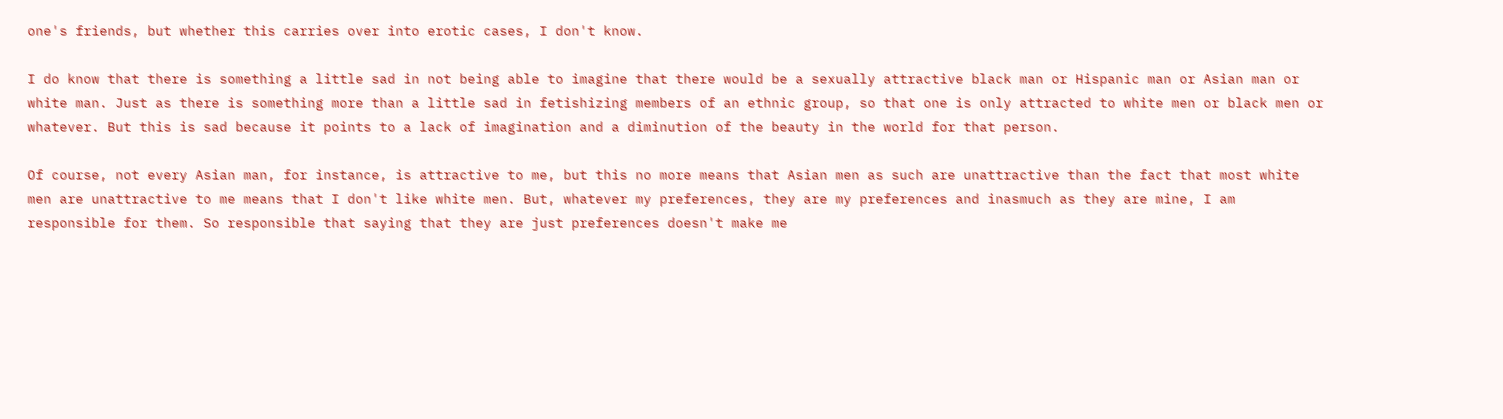one's friends, but whether this carries over into erotic cases, I don't know.

I do know that there is something a little sad in not being able to imagine that there would be a sexually attractive black man or Hispanic man or Asian man or white man. Just as there is something more than a little sad in fetishizing members of an ethnic group, so that one is only attracted to white men or black men or whatever. But this is sad because it points to a lack of imagination and a diminution of the beauty in the world for that person.

Of course, not every Asian man, for instance, is attractive to me, but this no more means that Asian men as such are unattractive than the fact that most white men are unattractive to me means that I don't like white men. But, whatever my preferences, they are my preferences and inasmuch as they are mine, I am responsible for them. So responsible that saying that they are just preferences doesn't make me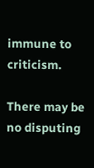immune to criticism.

There may be no disputing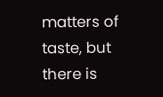matters of taste, but there is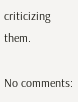criticizing them.

No comments: